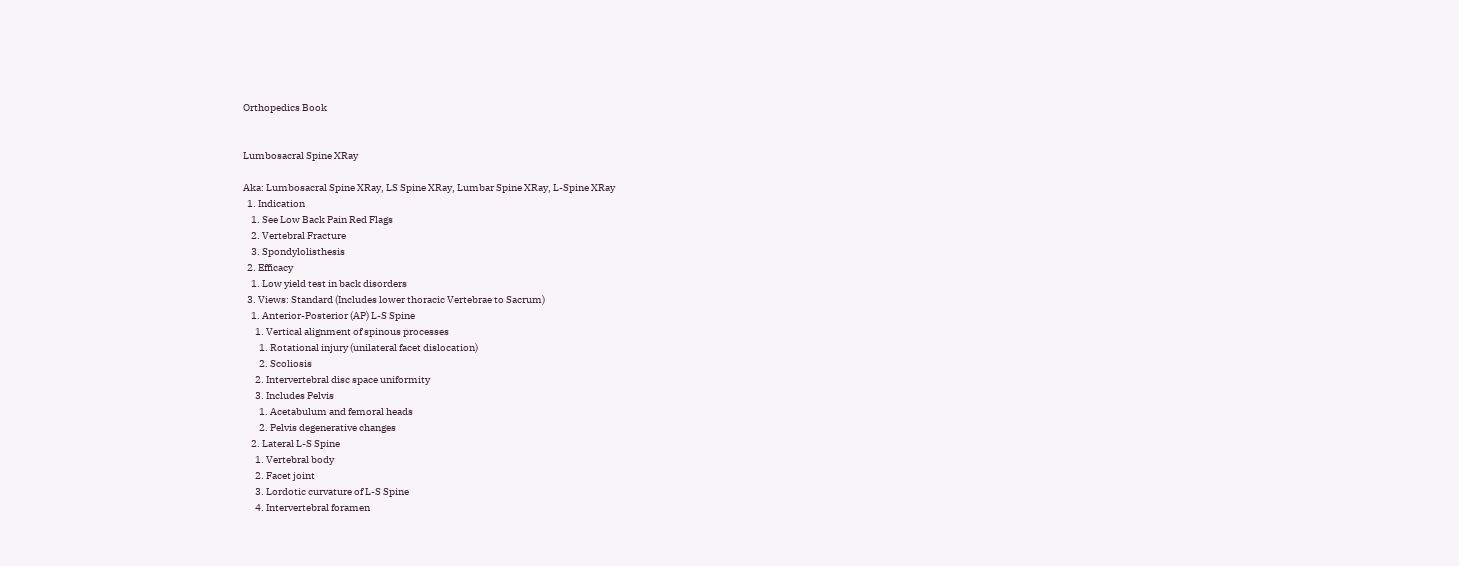Orthopedics Book


Lumbosacral Spine XRay

Aka: Lumbosacral Spine XRay, LS Spine XRay, Lumbar Spine XRay, L-Spine XRay
  1. Indication
    1. See Low Back Pain Red Flags
    2. Vertebral Fracture
    3. Spondylolisthesis
  2. Efficacy
    1. Low yield test in back disorders
  3. Views: Standard (Includes lower thoracic Vertebrae to Sacrum)
    1. Anterior-Posterior (AP) L-S Spine
      1. Vertical alignment of spinous processes
        1. Rotational injury (unilateral facet dislocation)
        2. Scoliosis
      2. Intervertebral disc space uniformity
      3. Includes Pelvis
        1. Acetabulum and femoral heads
        2. Pelvis degenerative changes
    2. Lateral L-S Spine
      1. Vertebral body
      2. Facet joint
      3. Lordotic curvature of L-S Spine
      4. Intervertebral foramen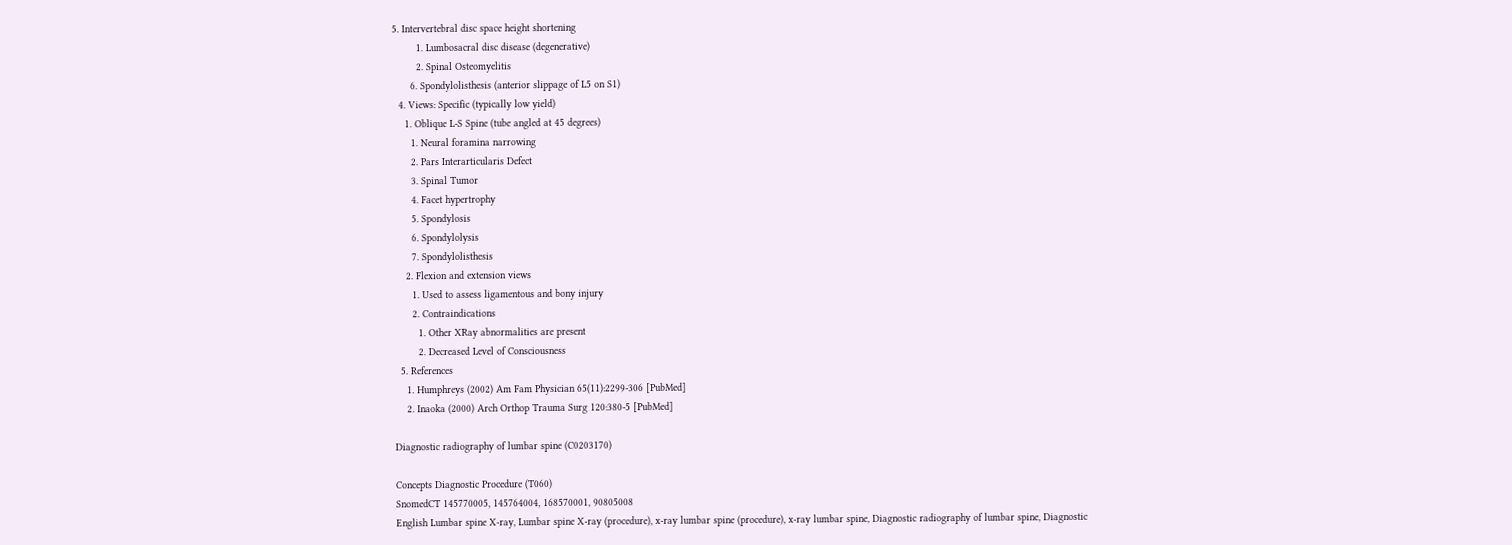5. Intervertebral disc space height shortening
        1. Lumbosacral disc disease (degenerative)
        2. Spinal Osteomyelitis
      6. Spondylolisthesis (anterior slippage of L5 on S1)
  4. Views: Specific (typically low yield)
    1. Oblique L-S Spine (tube angled at 45 degrees)
      1. Neural foramina narrowing
      2. Pars Interarticularis Defect
      3. Spinal Tumor
      4. Facet hypertrophy
      5. Spondylosis
      6. Spondylolysis
      7. Spondylolisthesis
    2. Flexion and extension views
      1. Used to assess ligamentous and bony injury
      2. Contraindications
        1. Other XRay abnormalities are present
        2. Decreased Level of Consciousness
  5. References
    1. Humphreys (2002) Am Fam Physician 65(11):2299-306 [PubMed]
    2. Inaoka (2000) Arch Orthop Trauma Surg 120:380-5 [PubMed]

Diagnostic radiography of lumbar spine (C0203170)

Concepts Diagnostic Procedure (T060)
SnomedCT 145770005, 145764004, 168570001, 90805008
English Lumbar spine X-ray, Lumbar spine X-ray (procedure), x-ray lumbar spine (procedure), x-ray lumbar spine, Diagnostic radiography of lumbar spine, Diagnostic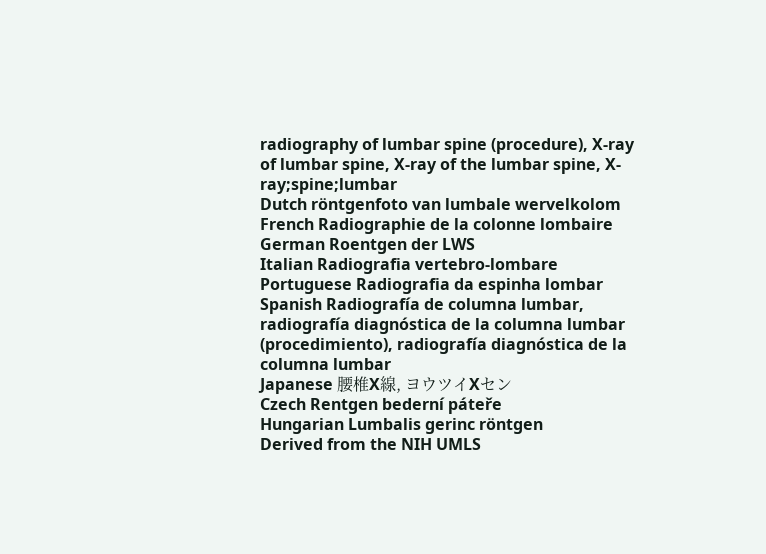radiography of lumbar spine (procedure), X-ray of lumbar spine, X-ray of the lumbar spine, X-ray;spine;lumbar
Dutch röntgenfoto van lumbale wervelkolom
French Radiographie de la colonne lombaire
German Roentgen der LWS
Italian Radiografia vertebro-lombare
Portuguese Radiografia da espinha lombar
Spanish Radiografía de columna lumbar, radiografía diagnóstica de la columna lumbar (procedimiento), radiografía diagnóstica de la columna lumbar
Japanese 腰椎X線, ヨウツイXセン
Czech Rentgen bederní páteře
Hungarian Lumbalis gerinc röntgen
Derived from the NIH UMLS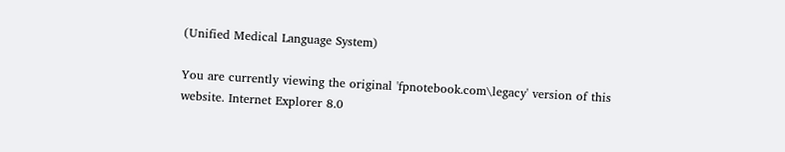(Unified Medical Language System)

You are currently viewing the original 'fpnotebook.com\legacy' version of this website. Internet Explorer 8.0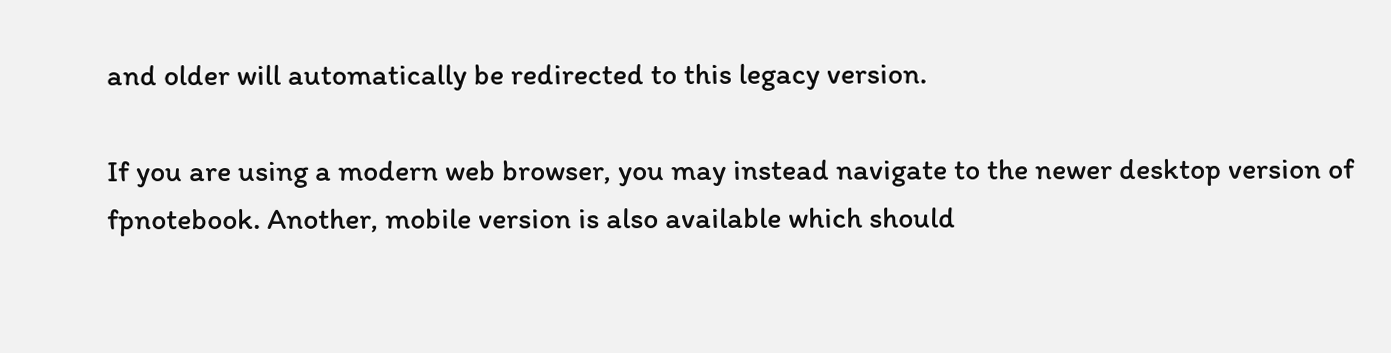and older will automatically be redirected to this legacy version.

If you are using a modern web browser, you may instead navigate to the newer desktop version of fpnotebook. Another, mobile version is also available which should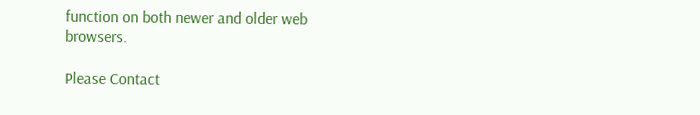function on both newer and older web browsers.

Please Contact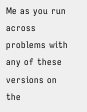Me as you run across problems with any of these versions on the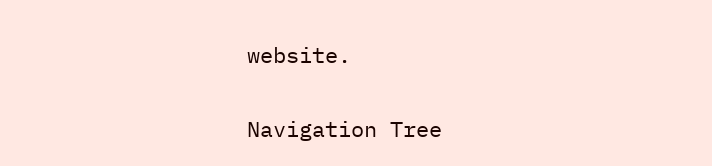website.

Navigation Tree